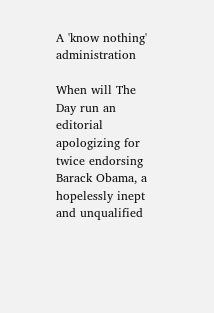A 'know nothing' administration

When will The Day run an editorial apologizing for twice endorsing Barack Obama, a hopelessly inept and unqualified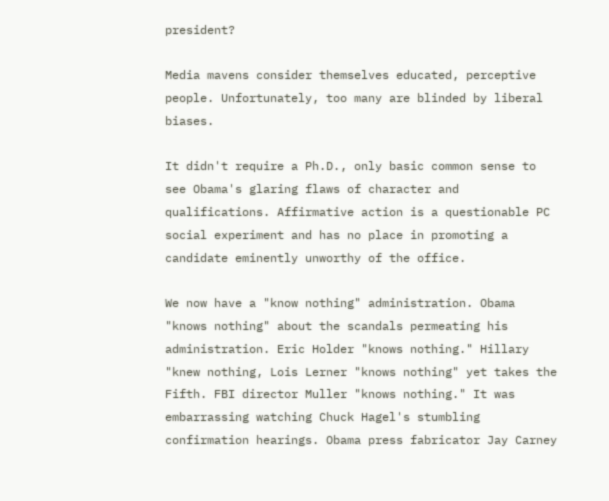president?

Media mavens consider themselves educated, perceptive people. Unfortunately, too many are blinded by liberal biases.

It didn't require a Ph.D., only basic common sense to see Obama's glaring flaws of character and qualifications. Affirmative action is a questionable PC social experiment and has no place in promoting a candidate eminently unworthy of the office.

We now have a "know nothing" administration. Obama "knows nothing" about the scandals permeating his administration. Eric Holder "knows nothing." Hillary "knew nothing, Lois Lerner "knows nothing" yet takes the Fifth. FBI director Muller "knows nothing." It was embarrassing watching Chuck Hagel's stumbling confirmation hearings. Obama press fabricator Jay Carney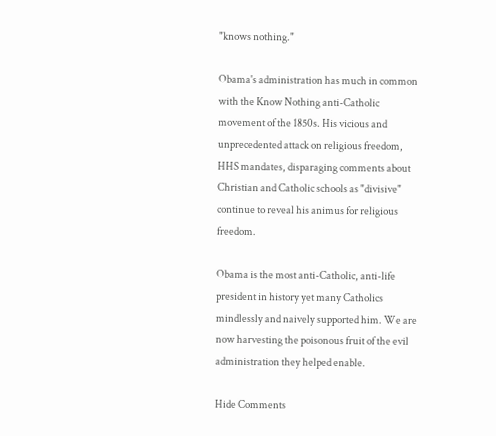"knows nothing."

Obama's administration has much in common with the Know Nothing anti-Catholic movement of the 1850s. His vicious and unprecedented attack on religious freedom, HHS mandates, disparaging comments about Christian and Catholic schools as "divisive" continue to reveal his animus for religious freedom.

Obama is the most anti-Catholic, anti-life president in history yet many Catholics mindlessly and naively supported him. We are now harvesting the poisonous fruit of the evil administration they helped enable.

Hide Comments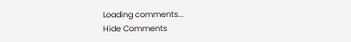Loading comments...
Hide Comments